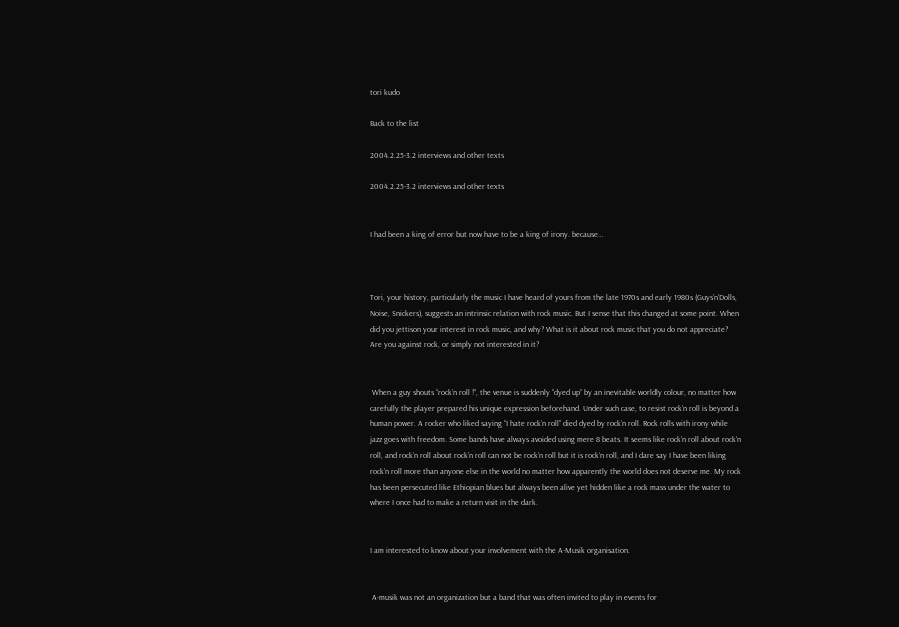tori kudo

Back to the list

2004.2.25-3.2 interviews and other texts

2004.2.25-3.2 interviews and other texts


I had been a king of error but now have to be a king of irony. because…



Tori, your history, particularly the music I have heard of yours from the late 1970s and early 1980s (Guys’n’Dolls, Noise, Snickers), suggests an intrinsic relation with rock music. But I sense that this changed at some point. When did you jettison your interest in rock music, and why? What is it about rock music that you do not appreciate? Are you against rock, or simply not interested in it?


 When a guy shouts “rock’n roll !”, the venue is suddenly “dyed up” by an inevitable worldly colour, no matter how carefully the player prepared his unique expression beforehand. Under such case, to resist rock’n roll is beyond a human power. A rocker who liked saying “I hate rock’n roll” died dyed by rock’n roll. Rock rolls with irony while jazz goes with freedom. Some bands have always avoided using mere 8 beats. It seems like rock’n roll about rock’n roll, and rock’n roll about rock’n roll can not be rock’n roll but it is rock’n roll, and I dare say I have been liking rock’n roll more than anyone else in the world no matter how apparently the world does not deserve me. My rock has been persecuted like Ethiopian blues but always been alive yet hidden like a rock mass under the water to where I once had to make a return visit in the dark.


I am interested to know about your involvement with the A-Musik organisation.


 A-musik was not an organization but a band that was often invited to play in events for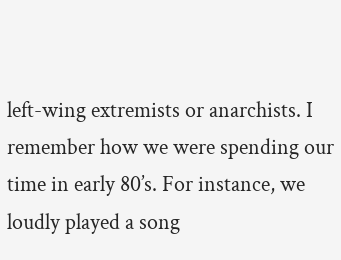left-wing extremists or anarchists. I remember how we were spending our time in early 80’s. For instance, we loudly played a song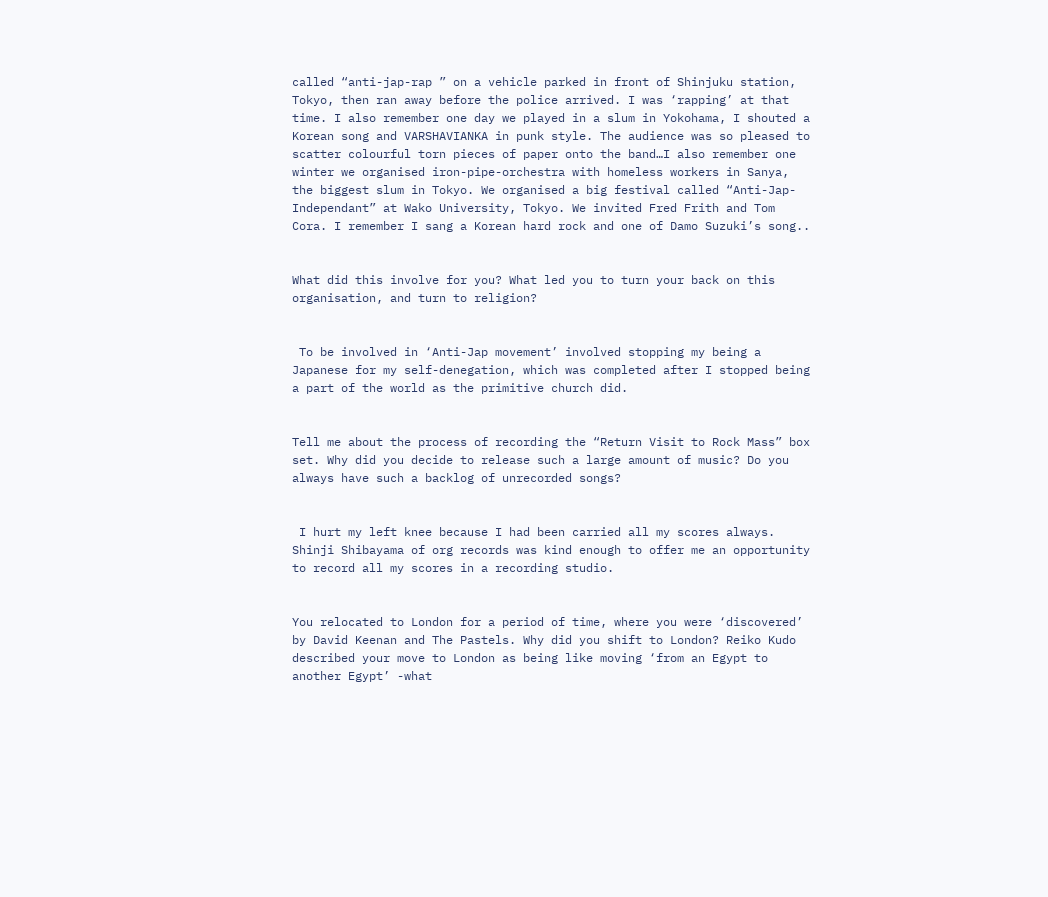called “anti-jap-rap ” on a vehicle parked in front of Shinjuku station, Tokyo, then ran away before the police arrived. I was ‘rapping’ at that time. I also remember one day we played in a slum in Yokohama, I shouted a Korean song and VARSHAVIANKA in punk style. The audience was so pleased to scatter colourful torn pieces of paper onto the band…I also remember one winter we organised iron-pipe-orchestra with homeless workers in Sanya, the biggest slum in Tokyo. We organised a big festival called “Anti-Jap-Independant” at Wako University, Tokyo. We invited Fred Frith and Tom Cora. I remember I sang a Korean hard rock and one of Damo Suzuki’s song..


What did this involve for you? What led you to turn your back on this organisation, and turn to religion?


 To be involved in ‘Anti-Jap movement’ involved stopping my being a Japanese for my self-denegation, which was completed after I stopped being a part of the world as the primitive church did.


Tell me about the process of recording the “Return Visit to Rock Mass” box set. Why did you decide to release such a large amount of music? Do you always have such a backlog of unrecorded songs?


 I hurt my left knee because I had been carried all my scores always. Shinji Shibayama of org records was kind enough to offer me an opportunity to record all my scores in a recording studio.


You relocated to London for a period of time, where you were ‘discovered’ by David Keenan and The Pastels. Why did you shift to London? Reiko Kudo described your move to London as being like moving ‘from an Egypt to another Egypt’ -what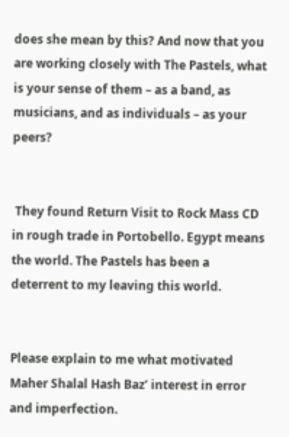does she mean by this? And now that you are working closely with The Pastels, what is your sense of them – as a band, as musicians, and as individuals – as your peers?


 They found Return Visit to Rock Mass CD in rough trade in Portobello. Egypt means the world. The Pastels has been a deterrent to my leaving this world.


Please explain to me what motivated Maher Shalal Hash Baz’ interest in error and imperfection.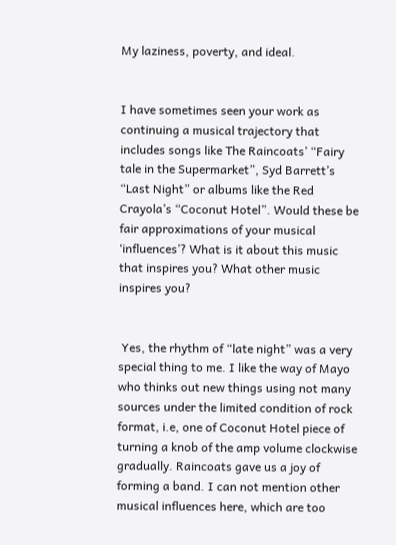My laziness, poverty, and ideal.


I have sometimes seen your work as continuing a musical trajectory that includes songs like The Raincoats’ “Fairy tale in the Supermarket”, Syd Barrett’s “Last Night” or albums like the Red Crayola’s “Coconut Hotel”. Would these be fair approximations of your musical ‘influences’? What is it about this music that inspires you? What other music inspires you?


 Yes, the rhythm of “late night” was a very special thing to me. I like the way of Mayo who thinks out new things using not many sources under the limited condition of rock format, i.e, one of Coconut Hotel piece of turning a knob of the amp volume clockwise gradually. Raincoats gave us a joy of forming a band. I can not mention other musical influences here, which are too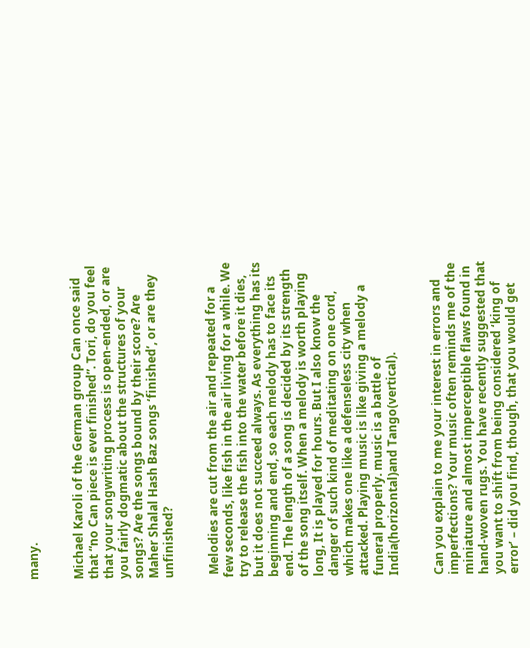many.


Michael Karoli of the German group Can once said that “no Can piece is ever finished”. Tori, do you feel that your songwriting process is open-ended, or are you fairly dogmatic about the structures of your songs? Are the songs bound by their score? Are Maher Shalal Hash Baz songs ‘finished’, or are they unfinished?


 Melodies are cut from the air and repeated for a few seconds, like fish in the air living for a while. We try to release the fish into the water before it dies, but it does not succeed always. As everything has its beginning and end, so each melody has to face its end. The length of a song is decided by its strength of the song itself. When a melody is worth playing long, It is played for hours. But I also know the danger of such kind of meditating on one cord, which makes one like a defenseless city when attacked. Playing music is like giving a melody a funeral properly. music is a battle of India(horizontal)and Tango(vertical).


Can you explain to me your interest in errors and imperfections? Your music often reminds me of the miniature and almost imperceptible flaws found in hand-woven rugs. You have recently suggested that you want to shift from being considered ‘king of error’ – did you find, though, that you would get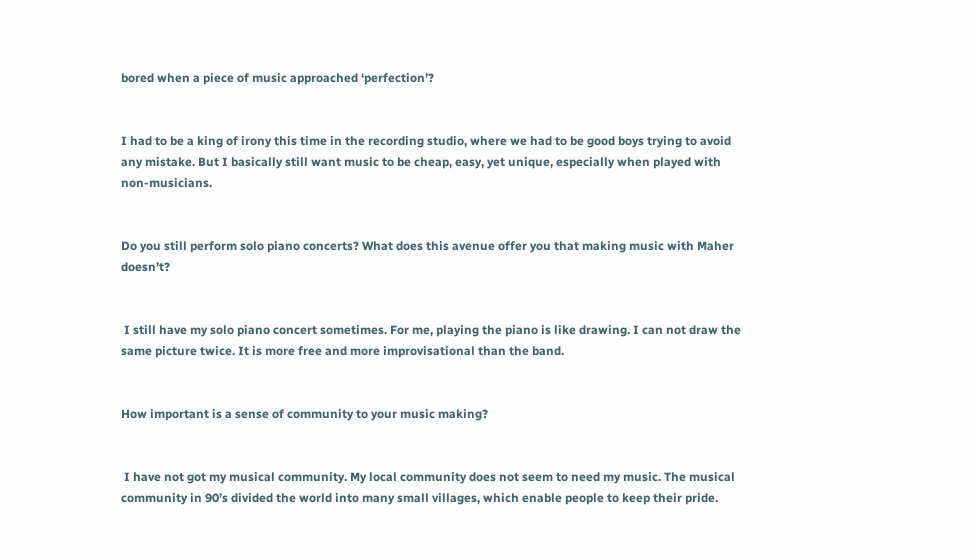bored when a piece of music approached ‘perfection’?


I had to be a king of irony this time in the recording studio, where we had to be good boys trying to avoid any mistake. But I basically still want music to be cheap, easy, yet unique, especially when played with non-musicians.


Do you still perform solo piano concerts? What does this avenue offer you that making music with Maher doesn’t?


 I still have my solo piano concert sometimes. For me, playing the piano is like drawing. I can not draw the same picture twice. It is more free and more improvisational than the band.


How important is a sense of community to your music making?


 I have not got my musical community. My local community does not seem to need my music. The musical community in 90’s divided the world into many small villages, which enable people to keep their pride.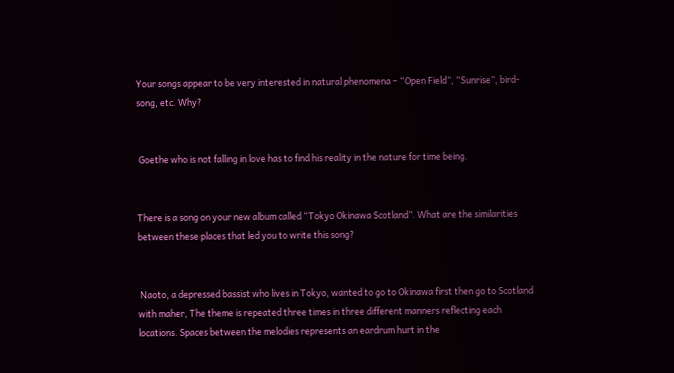Your songs appear to be very interested in natural phenomena – “Open Field”, “Sunrise”, bird-song, etc. Why?


 Goethe who is not falling in love has to find his reality in the nature for time being.


There is a song on your new album called “Tokyo Okinawa Scotland”. What are the similarities between these places that led you to write this song?


 Naoto, a depressed bassist who lives in Tokyo, wanted to go to Okinawa first then go to Scotland with maher, The theme is repeated three times in three different manners reflecting each locations. Spaces between the melodies represents an eardrum hurt in the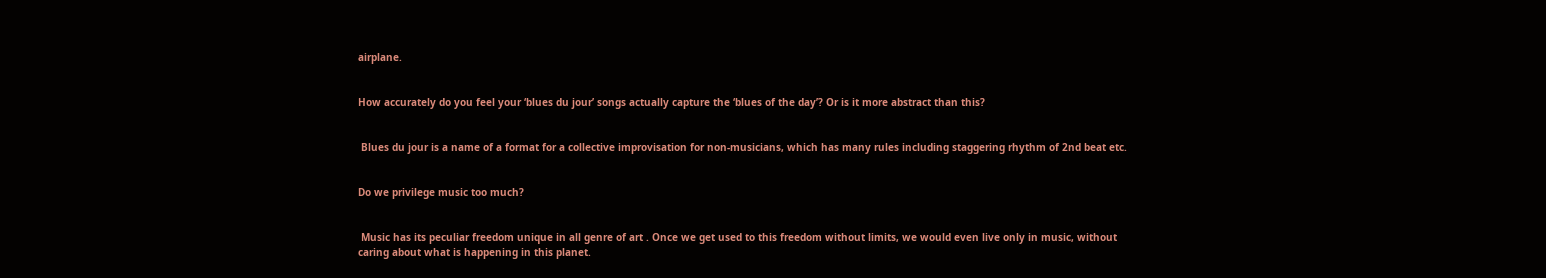airplane.


How accurately do you feel your ‘blues du jour’ songs actually capture the ‘blues of the day’? Or is it more abstract than this?


 Blues du jour is a name of a format for a collective improvisation for non-musicians, which has many rules including staggering rhythm of 2nd beat etc.


Do we privilege music too much?


 Music has its peculiar freedom unique in all genre of art . Once we get used to this freedom without limits, we would even live only in music, without caring about what is happening in this planet.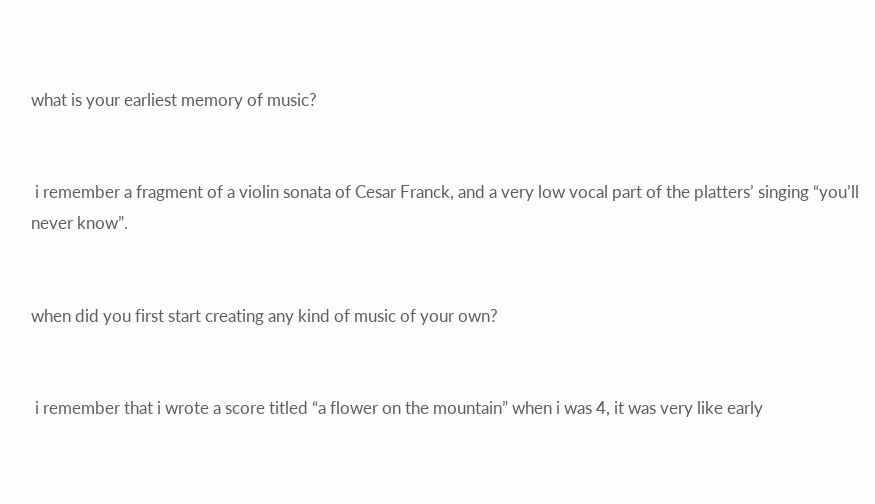what is your earliest memory of music?


 i remember a fragment of a violin sonata of Cesar Franck, and a very low vocal part of the platters’ singing “you’ll never know”.


when did you first start creating any kind of music of your own?


 i remember that i wrote a score titled “a flower on the mountain” when i was 4, it was very like early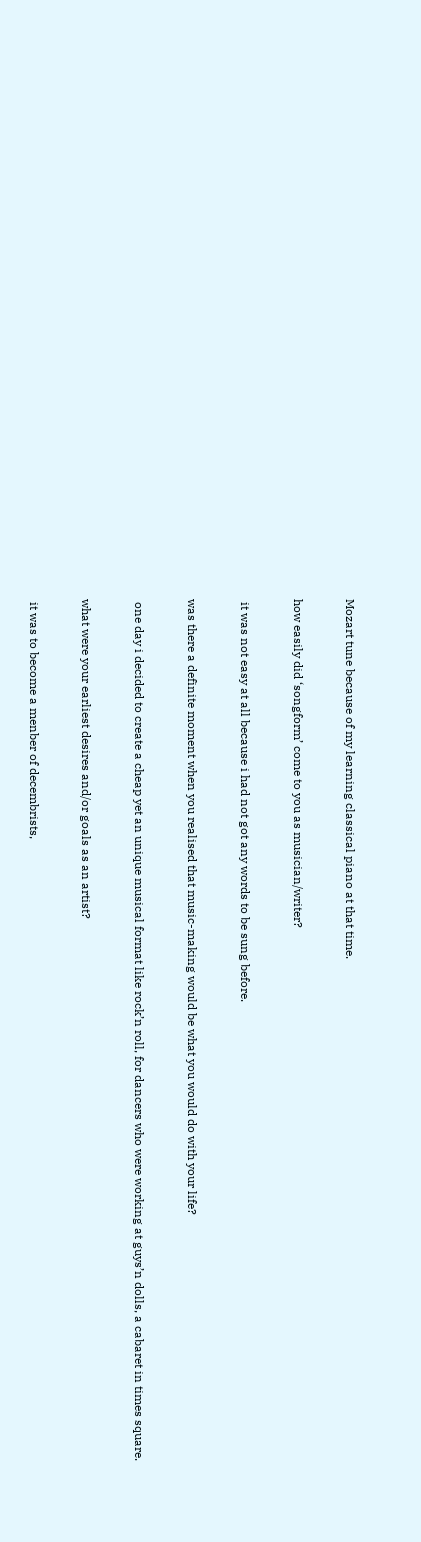Mozart tune because of my learning classical piano at that time.


how easily did ‘songform’ come to you as musician/writer?


 it was not easy at all because i had not got any words to be sung before.


was there a definite moment when you realised that music-making would be what you would do with your life?


 one day i decided to create a cheap yet an unique musical format like rock’n roll, for dancers who were working at guys’n dolls, a cabaret in times square.


what were your earliest desires and/or goals as an artist?


 it was to become a menber of decembrists,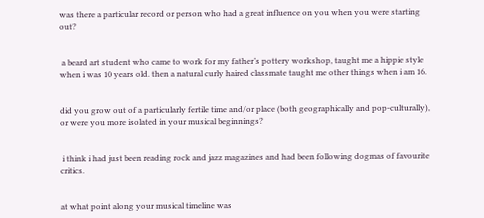was there a particular record or person who had a great influence on you when you were starting out?


 a beard art student who came to work for my father’s pottery workshop, taught me a hippie style when i was 10 years old. then a natural curly haired classmate taught me other things when i am 16.


did you grow out of a particularly fertile time and/or place (both geographically and pop-culturally), or were you more isolated in your musical beginnings?


 i think i had just been reading rock and jazz magazines and had been following dogmas of favourite critics.


at what point along your musical timeline was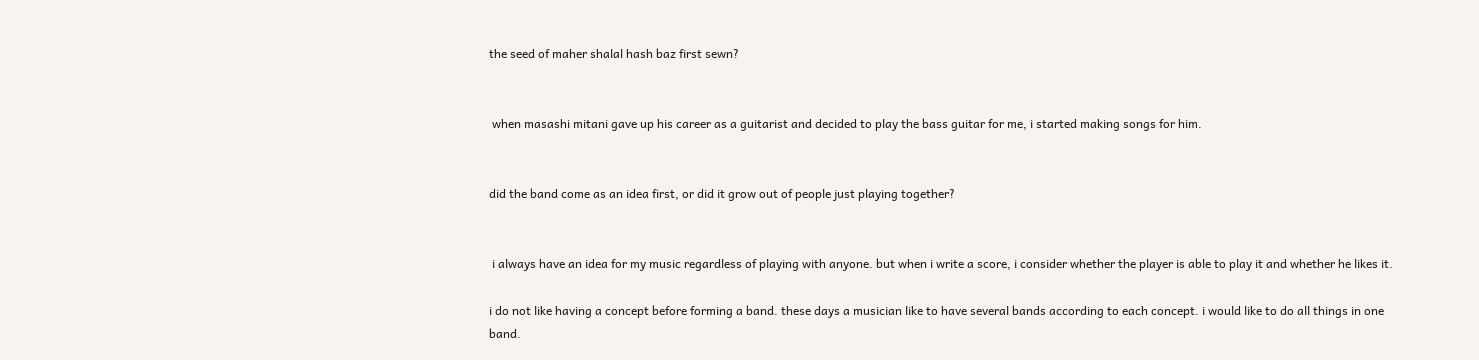the seed of maher shalal hash baz first sewn?


 when masashi mitani gave up his career as a guitarist and decided to play the bass guitar for me, i started making songs for him.


did the band come as an idea first, or did it grow out of people just playing together?


 i always have an idea for my music regardless of playing with anyone. but when i write a score, i consider whether the player is able to play it and whether he likes it.

i do not like having a concept before forming a band. these days a musician like to have several bands according to each concept. i would like to do all things in one band.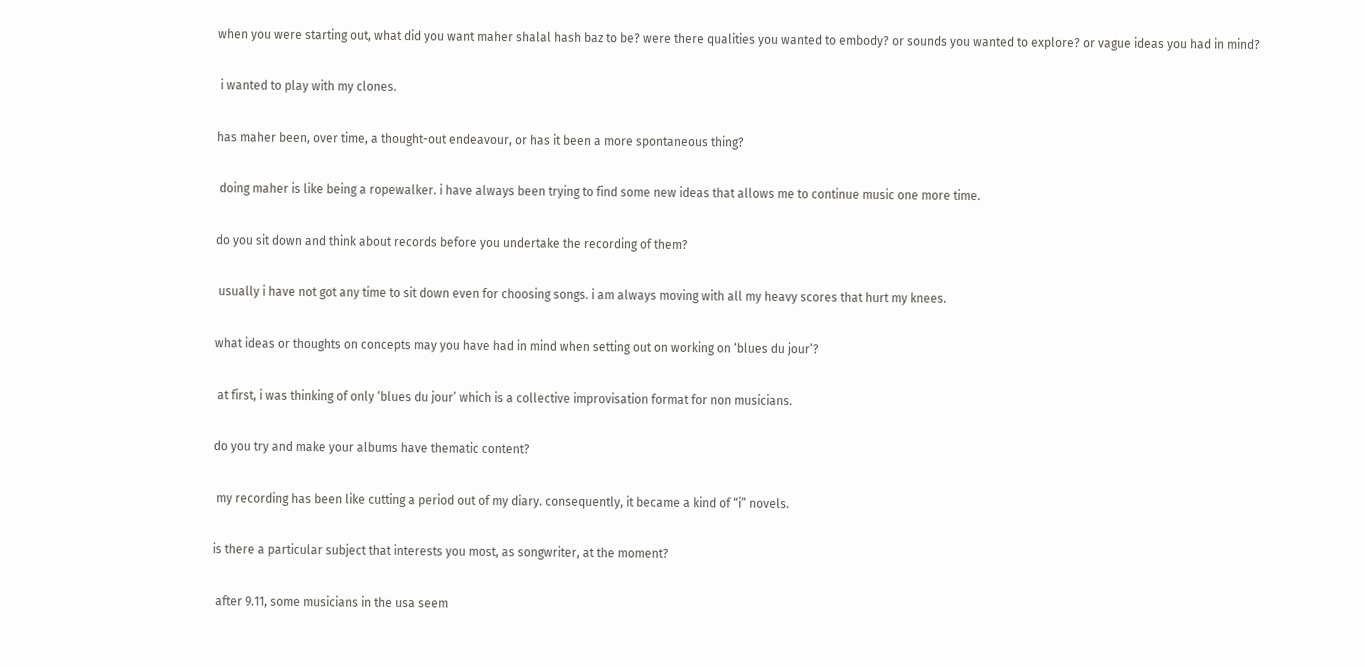when you were starting out, what did you want maher shalal hash baz to be? were there qualities you wanted to embody? or sounds you wanted to explore? or vague ideas you had in mind?


 i wanted to play with my clones.


has maher been, over time, a thought-out endeavour, or has it been a more spontaneous thing?


 doing maher is like being a ropewalker. i have always been trying to find some new ideas that allows me to continue music one more time.


do you sit down and think about records before you undertake the recording of them?


 usually i have not got any time to sit down even for choosing songs. i am always moving with all my heavy scores that hurt my knees.


what ideas or thoughts on concepts may you have had in mind when setting out on working on ‘blues du jour’?


 at first, i was thinking of only ‘blues du jour’ which is a collective improvisation format for non musicians.


do you try and make your albums have thematic content?


 my recording has been like cutting a period out of my diary. consequently, it became a kind of “i” novels.


is there a particular subject that interests you most, as songwriter, at the moment?


 after 9.11, some musicians in the usa seem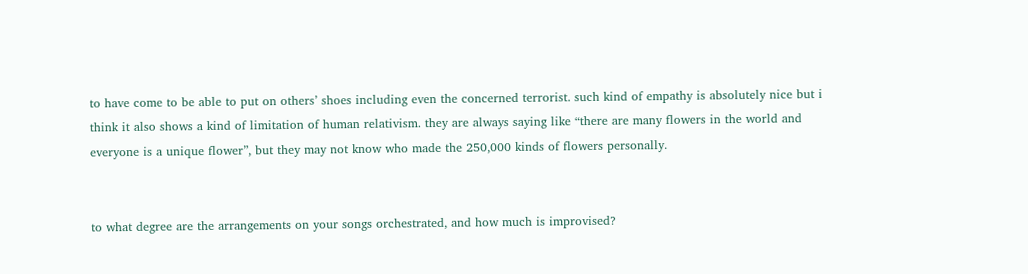to have come to be able to put on others’ shoes including even the concerned terrorist. such kind of empathy is absolutely nice but i think it also shows a kind of limitation of human relativism. they are always saying like “there are many flowers in the world and everyone is a unique flower”, but they may not know who made the 250,000 kinds of flowers personally.


to what degree are the arrangements on your songs orchestrated, and how much is improvised?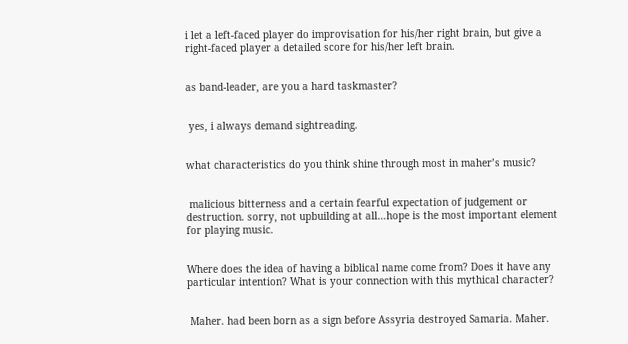i let a left-faced player do improvisation for his/her right brain, but give a right-faced player a detailed score for his/her left brain.


as band-leader, are you a hard taskmaster?


 yes, i always demand sightreading.


what characteristics do you think shine through most in maher’s music?


 malicious bitterness and a certain fearful expectation of judgement or destruction. sorry, not upbuilding at all…hope is the most important element for playing music.


Where does the idea of having a biblical name come from? Does it have any particular intention? What is your connection with this mythical character?


 Maher. had been born as a sign before Assyria destroyed Samaria. Maher.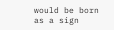would be born as a sign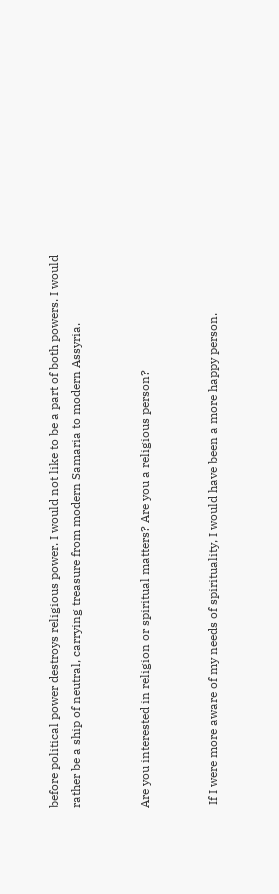before political power destroys religious power. I would not like to be a part of both powers. I would rather be a ship of neutral, carrying treasure from modern Samaria to modern Assyria.


Are you interested in religion or spiritual matters? Are you a religious person?


 If I were more aware of my needs of spirituality, I would have been a more happy person.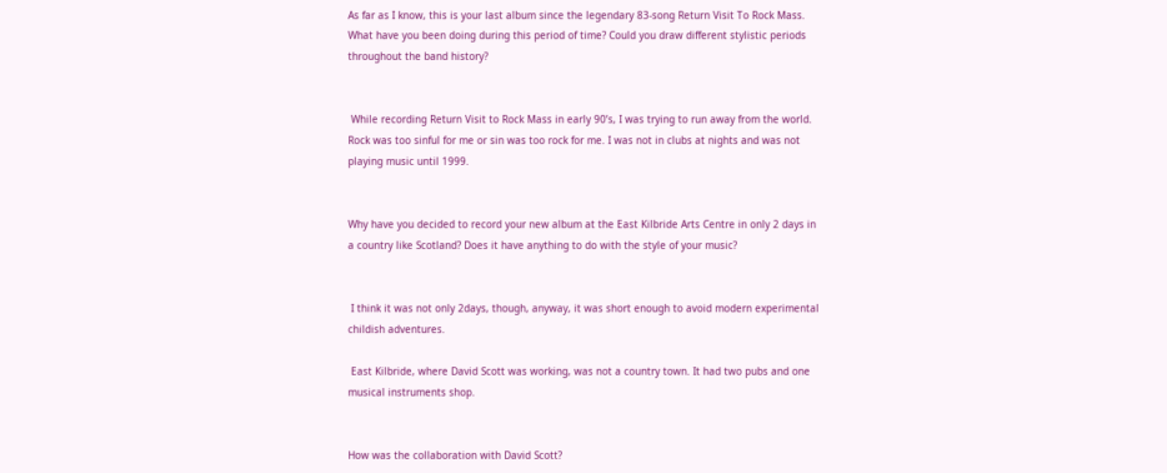As far as I know, this is your last album since the legendary 83-song Return Visit To Rock Mass. What have you been doing during this period of time? Could you draw different stylistic periods throughout the band history?


 While recording Return Visit to Rock Mass in early 90’s, I was trying to run away from the world. Rock was too sinful for me or sin was too rock for me. I was not in clubs at nights and was not playing music until 1999.


Why have you decided to record your new album at the East Kilbride Arts Centre in only 2 days in a country like Scotland? Does it have anything to do with the style of your music?


 I think it was not only 2days, though, anyway, it was short enough to avoid modern experimental childish adventures.

 East Kilbride, where David Scott was working, was not a country town. It had two pubs and one musical instruments shop.


How was the collaboration with David Scott?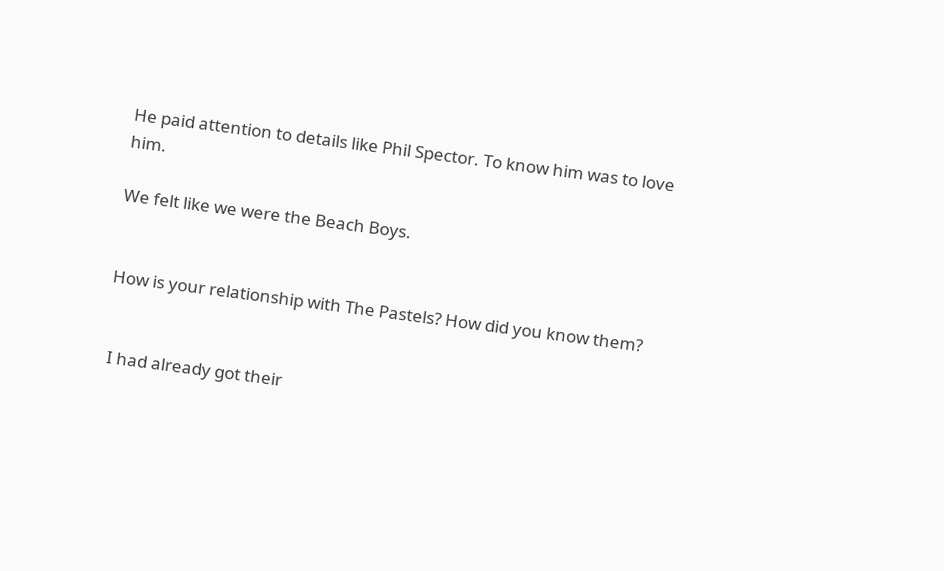He paid attention to details like Phil Spector. To know him was to love him.

We felt like we were the Beach Boys.


How is your relationship with The Pastels? How did you know them?


 I had already got their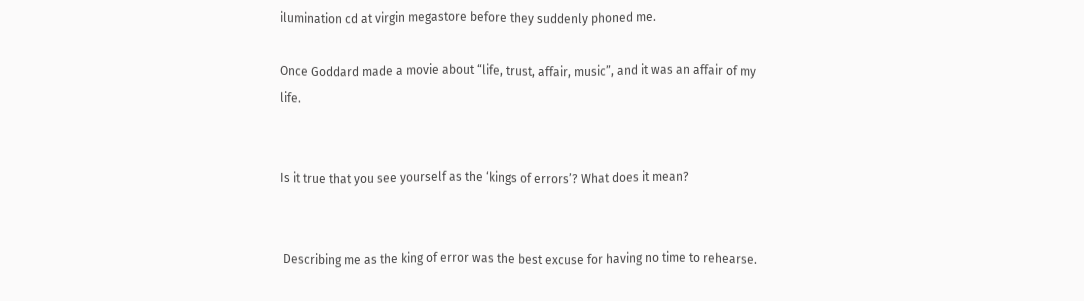ilumination cd at virgin megastore before they suddenly phoned me.

Once Goddard made a movie about “life, trust, affair, music”, and it was an affair of my life.


Is it true that you see yourself as the ‘kings of errors’? What does it mean?


 Describing me as the king of error was the best excuse for having no time to rehearse.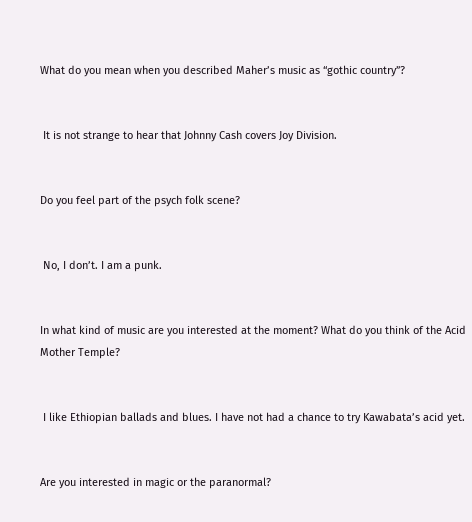What do you mean when you described Maher’s music as “gothic country”?


 It is not strange to hear that Johnny Cash covers Joy Division.


Do you feel part of the psych folk scene?


 No, I don’t. I am a punk.


In what kind of music are you interested at the moment? What do you think of the Acid Mother Temple?


 I like Ethiopian ballads and blues. I have not had a chance to try Kawabata’s acid yet.


Are you interested in magic or the paranormal?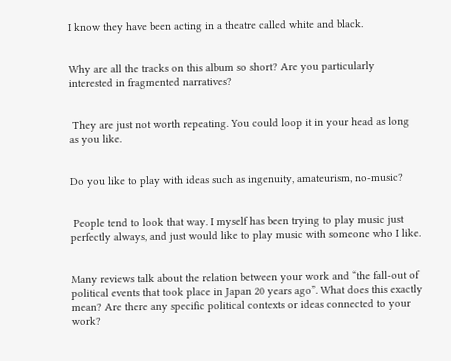I know they have been acting in a theatre called white and black.


Why are all the tracks on this album so short? Are you particularly interested in fragmented narratives?


 They are just not worth repeating. You could loop it in your head as long as you like.


Do you like to play with ideas such as ingenuity, amateurism, no-music?


 People tend to look that way. I myself has been trying to play music just perfectly always, and just would like to play music with someone who I like.


Many reviews talk about the relation between your work and “the fall-out of political events that took place in Japan 20 years ago”. What does this exactly mean? Are there any specific political contexts or ideas connected to your work?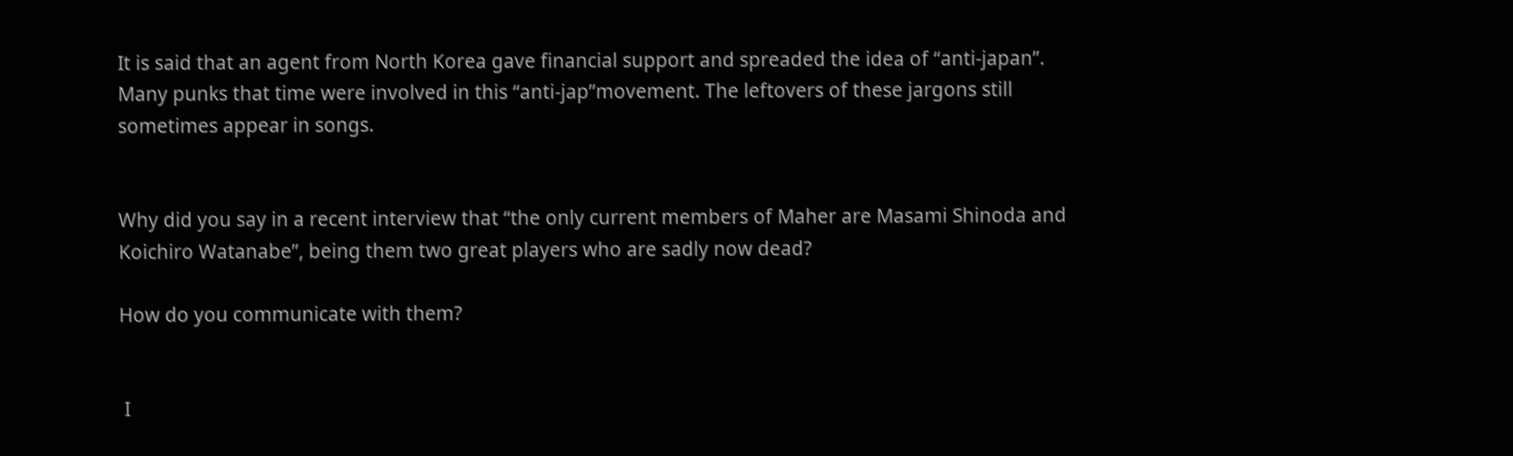It is said that an agent from North Korea gave financial support and spreaded the idea of “anti-japan”. Many punks that time were involved in this “anti-jap”movement. The leftovers of these jargons still sometimes appear in songs.


Why did you say in a recent interview that “the only current members of Maher are Masami Shinoda and Koichiro Watanabe”, being them two great players who are sadly now dead?

How do you communicate with them?


 I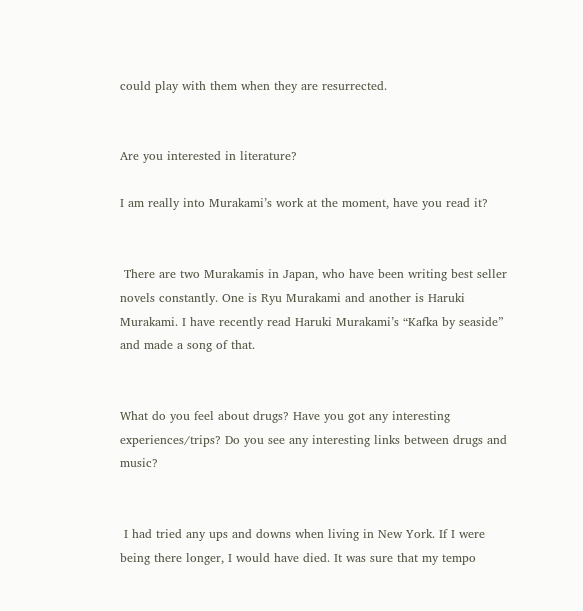could play with them when they are resurrected.


Are you interested in literature?

I am really into Murakami’s work at the moment, have you read it?


 There are two Murakamis in Japan, who have been writing best seller novels constantly. One is Ryu Murakami and another is Haruki Murakami. I have recently read Haruki Murakami’s “Kafka by seaside” and made a song of that.


What do you feel about drugs? Have you got any interesting experiences/trips? Do you see any interesting links between drugs and music?


 I had tried any ups and downs when living in New York. If I were being there longer, I would have died. It was sure that my tempo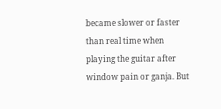became slower or faster than real time when playing the guitar after window pain or ganja. But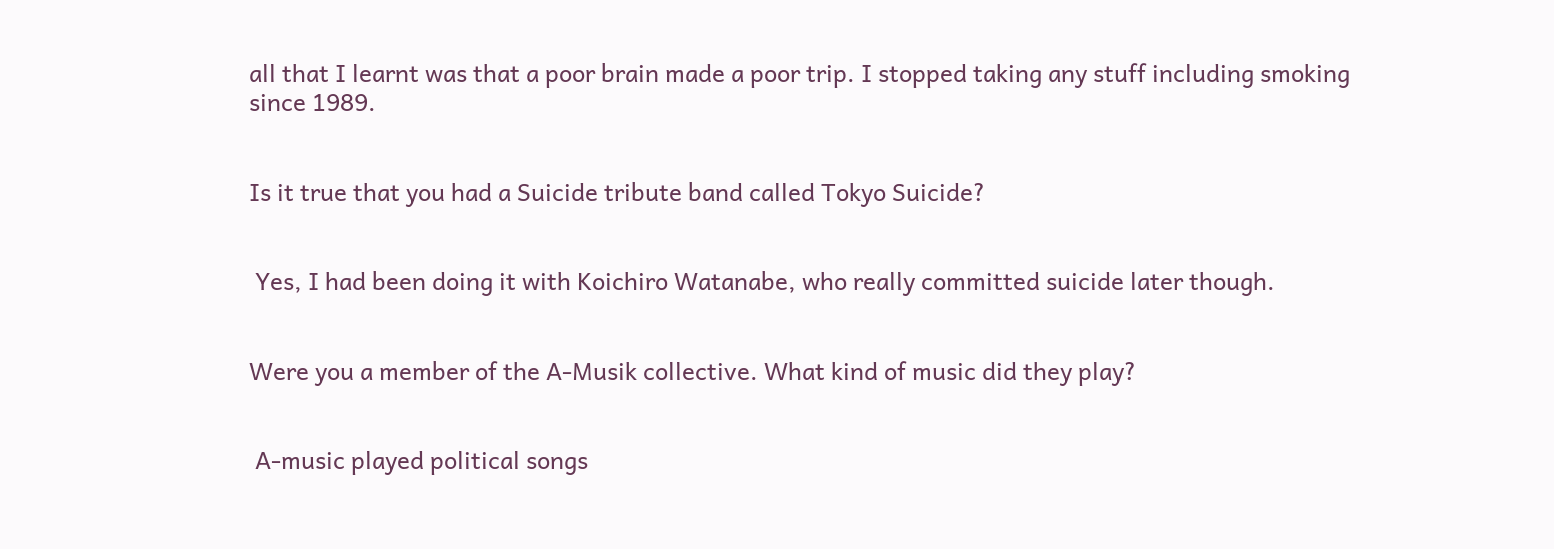all that I learnt was that a poor brain made a poor trip. I stopped taking any stuff including smoking since 1989.


Is it true that you had a Suicide tribute band called Tokyo Suicide?


 Yes, I had been doing it with Koichiro Watanabe, who really committed suicide later though.


Were you a member of the A-Musik collective. What kind of music did they play?


 A-music played political songs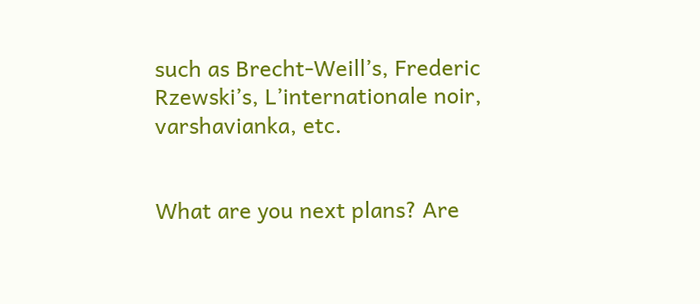such as Brecht-Weill’s, Frederic Rzewski’s, L’internationale noir, varshavianka, etc.


What are you next plans? Are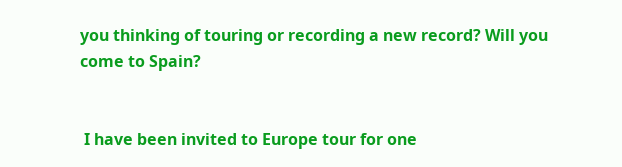you thinking of touring or recording a new record? Will you come to Spain?


 I have been invited to Europe tour for one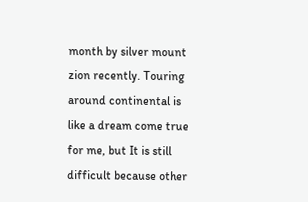month by silver mount zion recently. Touring around continental is like a dream come true for me, but It is still difficult because other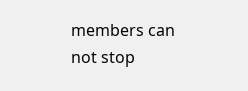members can not stop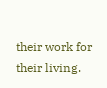their work for their living.